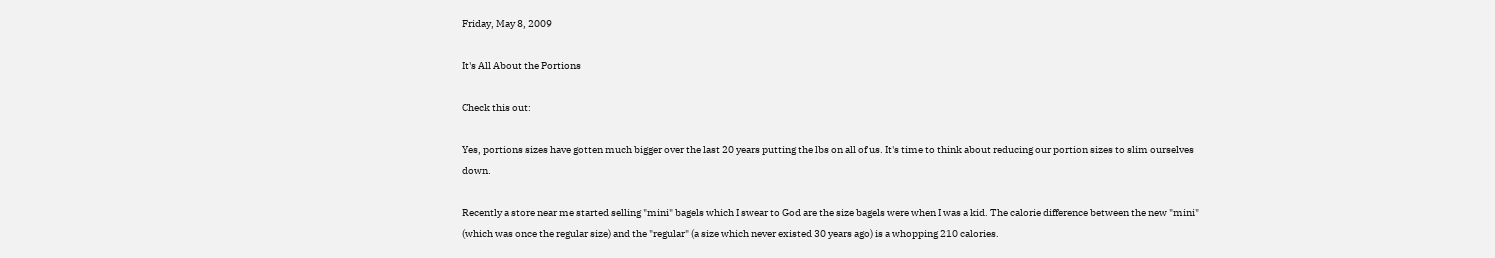Friday, May 8, 2009

It's All About the Portions

Check this out:

Yes, portions sizes have gotten much bigger over the last 20 years putting the lbs on all of us. It's time to think about reducing our portion sizes to slim ourselves down.

Recently a store near me started selling "mini" bagels which I swear to God are the size bagels were when I was a kid. The calorie difference between the new "mini" (which was once the regular size) and the "regular" (a size which never existed 30 years ago) is a whopping 210 calories.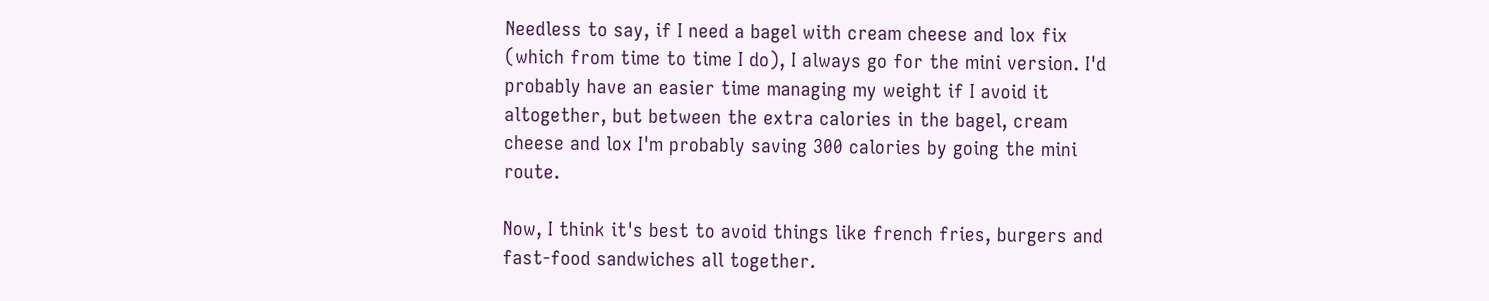Needless to say, if I need a bagel with cream cheese and lox fix (which from time to time I do), I always go for the mini version. I'd probably have an easier time managing my weight if I avoid it altogether, but between the extra calories in the bagel, cream cheese and lox I'm probably saving 300 calories by going the mini route.

Now, I think it's best to avoid things like french fries, burgers and fast-food sandwiches all together.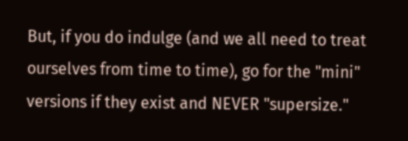But, if you do indulge (and we all need to treat ourselves from time to time), go for the "mini" versions if they exist and NEVER "supersize."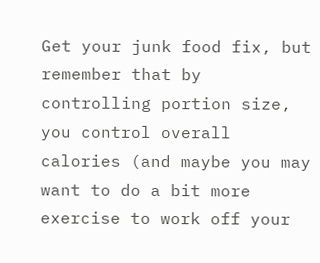Get your junk food fix, but remember that by controlling portion size, you control overall calories (and maybe you may want to do a bit more exercise to work off your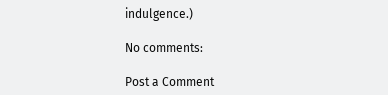indulgence.)

No comments:

Post a Comment